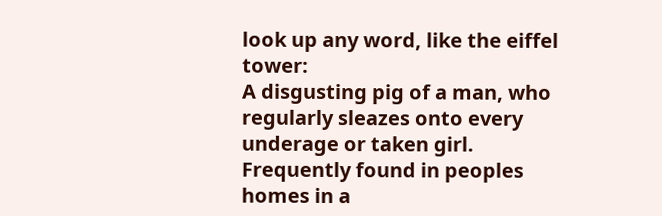look up any word, like the eiffel tower:
A disgusting pig of a man, who regularly sleazes onto every underage or taken girl.
Frequently found in peoples homes in a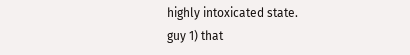highly intoxicated state.
guy 1) that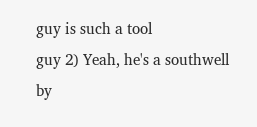guy is such a tool
guy 2) Yeah, he's a southwell
by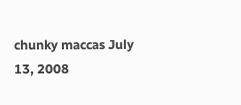chunky maccas July 13, 2008